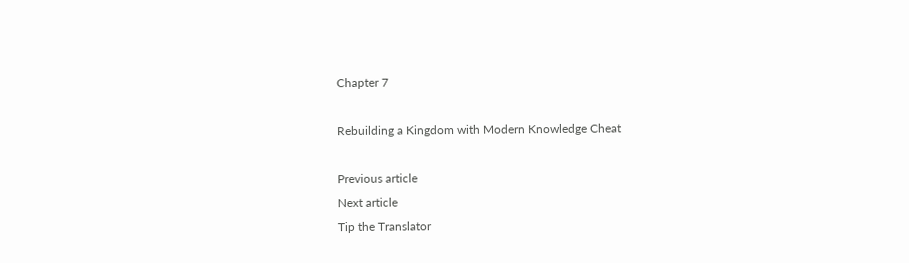Chapter 7

Rebuilding a Kingdom with Modern Knowledge Cheat

Previous article
Next article
Tip the Translator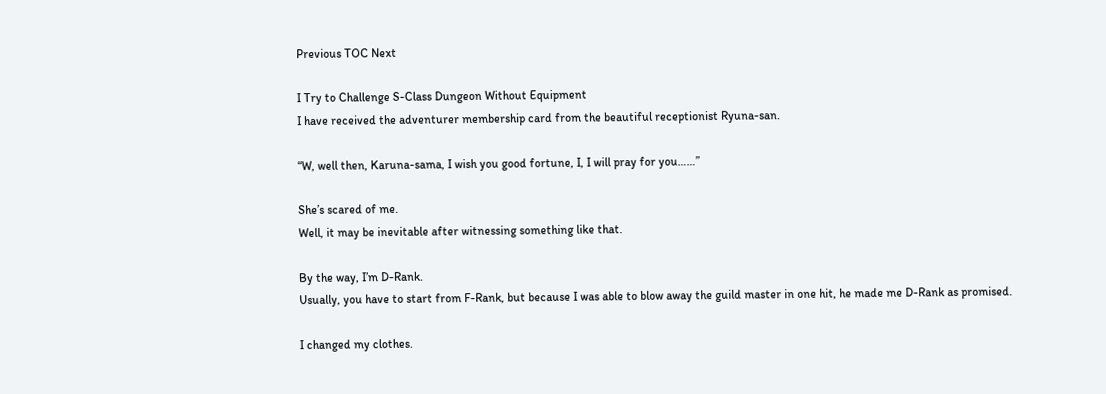Previous TOC Next

I Try to Challenge S-Class Dungeon Without Equipment
I have received the adventurer membership card from the beautiful receptionist Ryuna-san.

“W, well then, Karuna-sama, I wish you good fortune, I, I will pray for you……”

She’s scared of me.
Well, it may be inevitable after witnessing something like that.

By the way, I’m D-Rank.
Usually, you have to start from F-Rank, but because I was able to blow away the guild master in one hit, he made me D-Rank as promised.

I changed my clothes.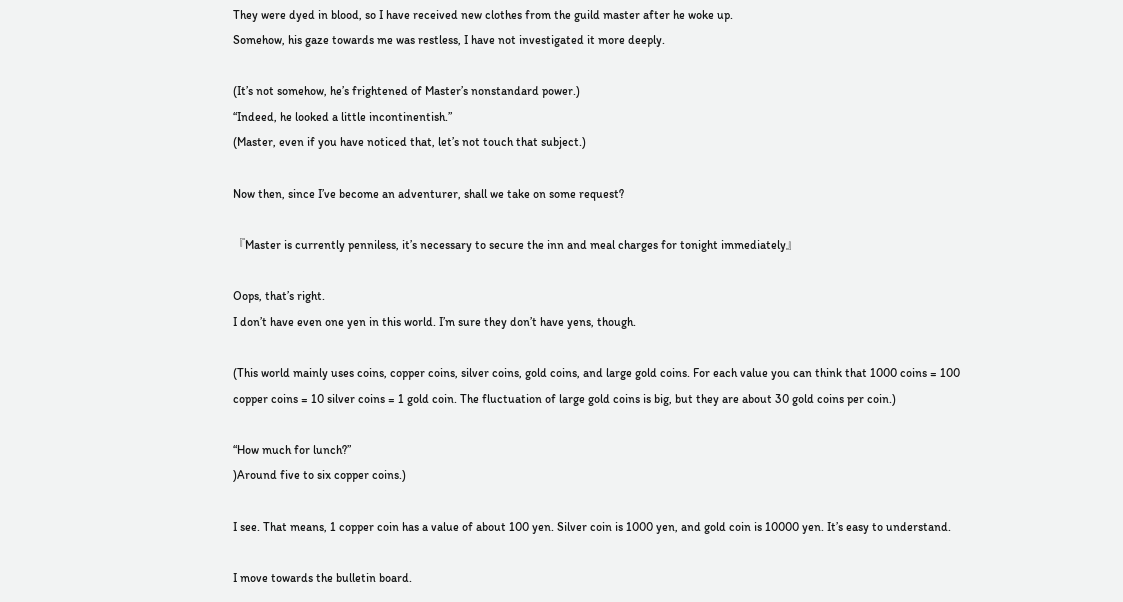They were dyed in blood, so I have received new clothes from the guild master after he woke up.
Somehow, his gaze towards me was restless, I have not investigated it more deeply.

(It’s not somehow, he’s frightened of Master’s nonstandard power.)
“Indeed, he looked a little incontinentish.”
(Master, even if you have noticed that, let’s not touch that subject.)

Now then, since I’ve become an adventurer, shall we take on some request?

『Master is currently penniless, it’s necessary to secure the inn and meal charges for tonight immediately』

Oops, that’s right.
I don’t have even one yen in this world. I’m sure they don’t have yens, though.

(This world mainly uses coins, copper coins, silver coins, gold coins, and large gold coins. For each value you can think that 1000 coins = 100 copper coins = 10 silver coins = 1 gold coin. The fluctuation of large gold coins is big, but they are about 30 gold coins per coin.)

“How much for lunch?”
)Around five to six copper coins.)

I see. That means, 1 copper coin has a value of about 100 yen. Silver coin is 1000 yen, and gold coin is 10000 yen. It’s easy to understand.

I move towards the bulletin board.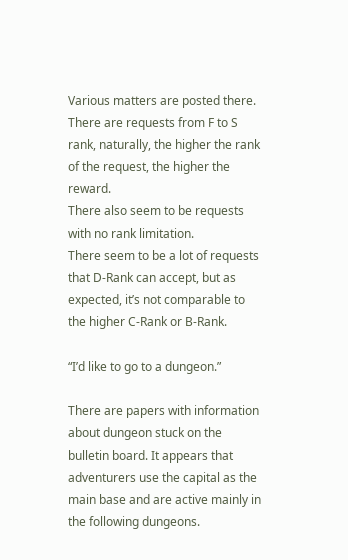Various matters are posted there.
There are requests from F to S rank, naturally, the higher the rank of the request, the higher the reward.
There also seem to be requests with no rank limitation.
There seem to be a lot of requests that D-Rank can accept, but as expected, it’s not comparable to the higher C-Rank or B-Rank.

“I’d like to go to a dungeon.”

There are papers with information about dungeon stuck on the bulletin board. It appears that adventurers use the capital as the main base and are active mainly in the following dungeons.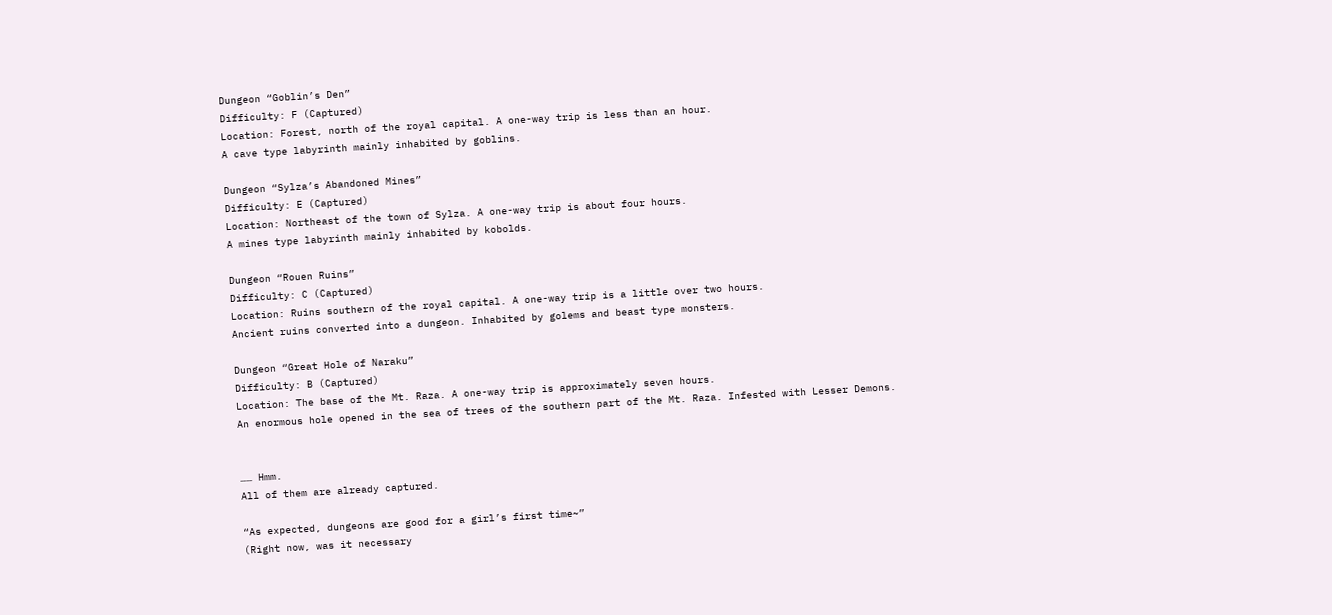Dungeon “Goblin’s Den”
Difficulty: F (Captured)
Location: Forest, north of the royal capital. A one-way trip is less than an hour.
A cave type labyrinth mainly inhabited by goblins.

Dungeon “Sylza’s Abandoned Mines”
Difficulty: E (Captured)
Location: Northeast of the town of Sylza. A one-way trip is about four hours.
A mines type labyrinth mainly inhabited by kobolds.

Dungeon “Rouen Ruins”
Difficulty: C (Captured)
Location: Ruins southern of the royal capital. A one-way trip is a little over two hours.
Ancient ruins converted into a dungeon. Inhabited by golems and beast type monsters.

Dungeon “Great Hole of Naraku”
Difficulty: B (Captured)
Location: The base of the Mt. Raza. A one-way trip is approximately seven hours.
An enormous hole opened in the sea of trees of the southern part of the Mt. Raza. Infested with Lesser Demons.


…… Hmm.
All of them are already captured.

“As expected, dungeons are good for a girl’s first time~”
(Right now, was it necessary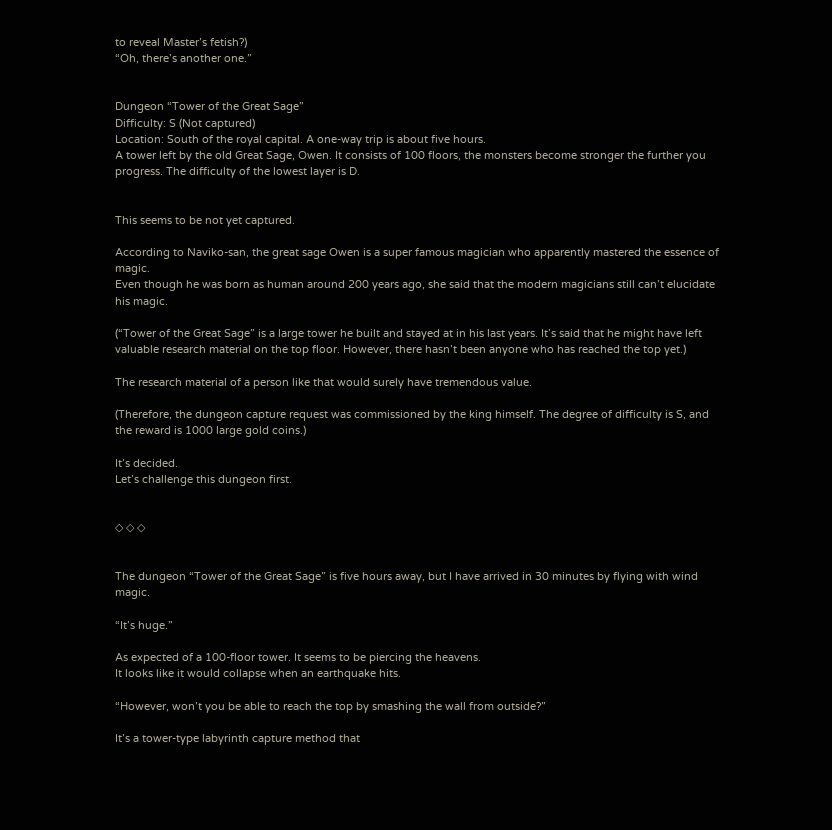to reveal Master’s fetish?)
“Oh, there’s another one.”


Dungeon “Tower of the Great Sage”
Difficulty: S (Not captured)
Location: South of the royal capital. A one-way trip is about five hours.
A tower left by the old Great Sage, Owen. It consists of 100 floors, the monsters become stronger the further you progress. The difficulty of the lowest layer is D.


This seems to be not yet captured.

According to Naviko-san, the great sage Owen is a super famous magician who apparently mastered the essence of magic.
Even though he was born as human around 200 years ago, she said that the modern magicians still can’t elucidate his magic.

(“Tower of the Great Sage” is a large tower he built and stayed at in his last years. It’s said that he might have left valuable research material on the top floor. However, there hasn’t been anyone who has reached the top yet.)

The research material of a person like that would surely have tremendous value.

(Therefore, the dungeon capture request was commissioned by the king himself. The degree of difficulty is S, and the reward is 1000 large gold coins.)

It’s decided.
Let’s challenge this dungeon first.


◇ ◇ ◇


The dungeon “Tower of the Great Sage” is five hours away, but I have arrived in 30 minutes by flying with wind magic.

“It’s huge.”

As expected of a 100-floor tower. It seems to be piercing the heavens.
It looks like it would collapse when an earthquake hits.

“However, won’t you be able to reach the top by smashing the wall from outside?”

It’s a tower-type labyrinth capture method that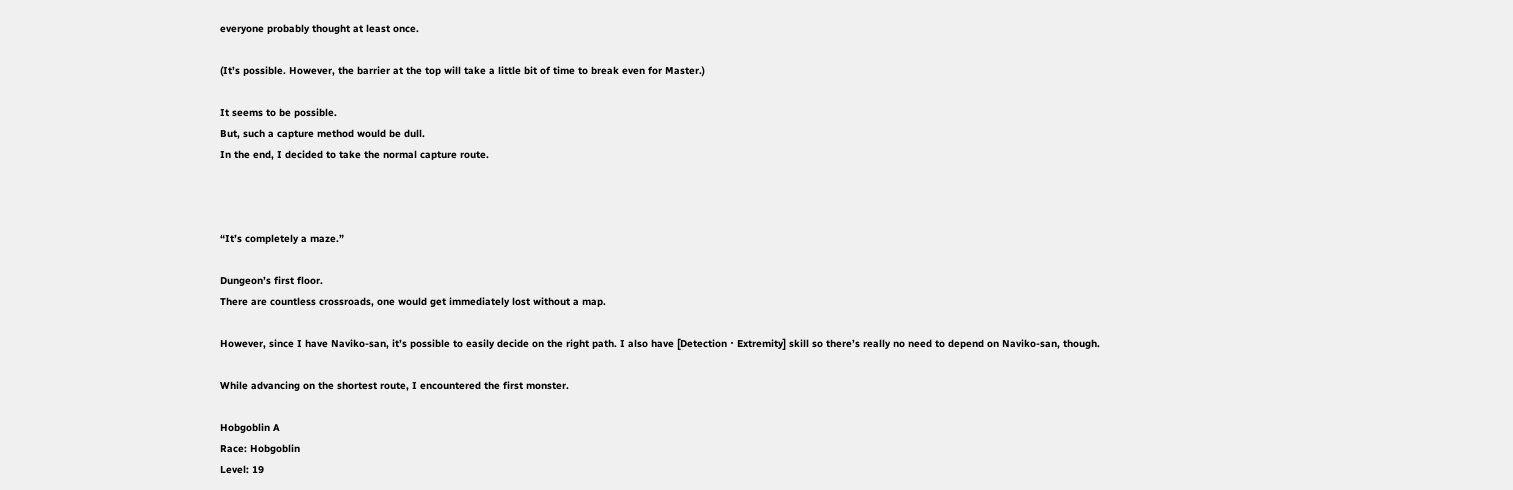everyone probably thought at least once.

(It’s possible. However, the barrier at the top will take a little bit of time to break even for Master.)

It seems to be possible.
But, such a capture method would be dull.
In the end, I decided to take the normal capture route.



“It’s completely a maze.”

Dungeon’s first floor.
There are countless crossroads, one would get immediately lost without a map.

However, since I have Naviko-san, it’s possible to easily decide on the right path. I also have [Detection・Extremity] skill so there’s really no need to depend on Naviko-san, though.

While advancing on the shortest route, I encountered the first monster.

Hobgoblin A
Race: Hobgoblin
Level: 19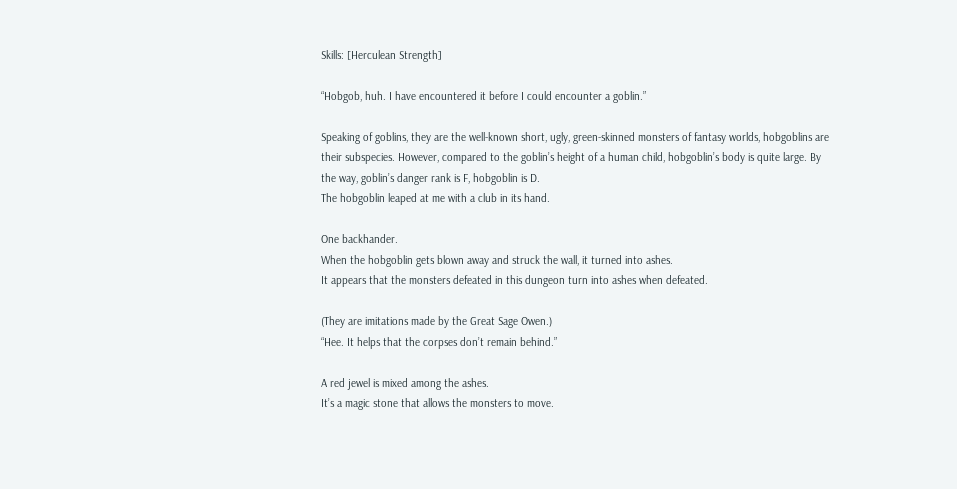Skills: [Herculean Strength]

“Hobgob, huh. I have encountered it before I could encounter a goblin.”

Speaking of goblins, they are the well-known short, ugly, green-skinned monsters of fantasy worlds, hobgoblins are their subspecies. However, compared to the goblin’s height of a human child, hobgoblin’s body is quite large. By the way, goblin’s danger rank is F, hobgoblin is D.
The hobgoblin leaped at me with a club in its hand.

One backhander.
When the hobgoblin gets blown away and struck the wall, it turned into ashes.
It appears that the monsters defeated in this dungeon turn into ashes when defeated.

(They are imitations made by the Great Sage Owen.)
“Hee. It helps that the corpses don’t remain behind.”

A red jewel is mixed among the ashes.
It’s a magic stone that allows the monsters to move.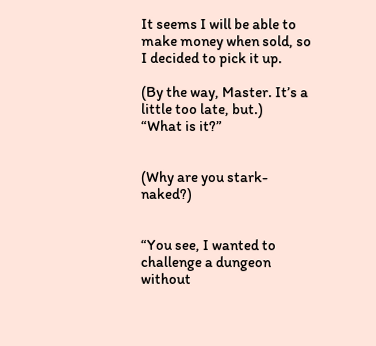It seems I will be able to make money when sold, so I decided to pick it up.

(By the way, Master. It’s a little too late, but.)
“What is it?”


(Why are you stark-naked?)


“You see, I wanted to challenge a dungeon without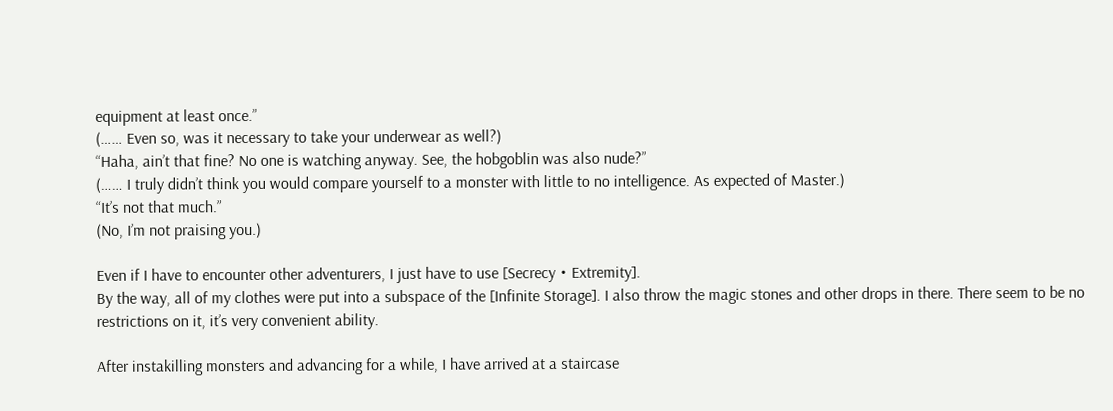equipment at least once.”
(…… Even so, was it necessary to take your underwear as well?)
“Haha, ain’t that fine? No one is watching anyway. See, the hobgoblin was also nude?”
(…… I truly didn’t think you would compare yourself to a monster with little to no intelligence. As expected of Master.)
“It’s not that much.”
(No, I’m not praising you.)

Even if I have to encounter other adventurers, I just have to use [Secrecy・Extremity].
By the way, all of my clothes were put into a subspace of the [Infinite Storage]. I also throw the magic stones and other drops in there. There seem to be no restrictions on it, it’s very convenient ability.

After instakilling monsters and advancing for a while, I have arrived at a staircase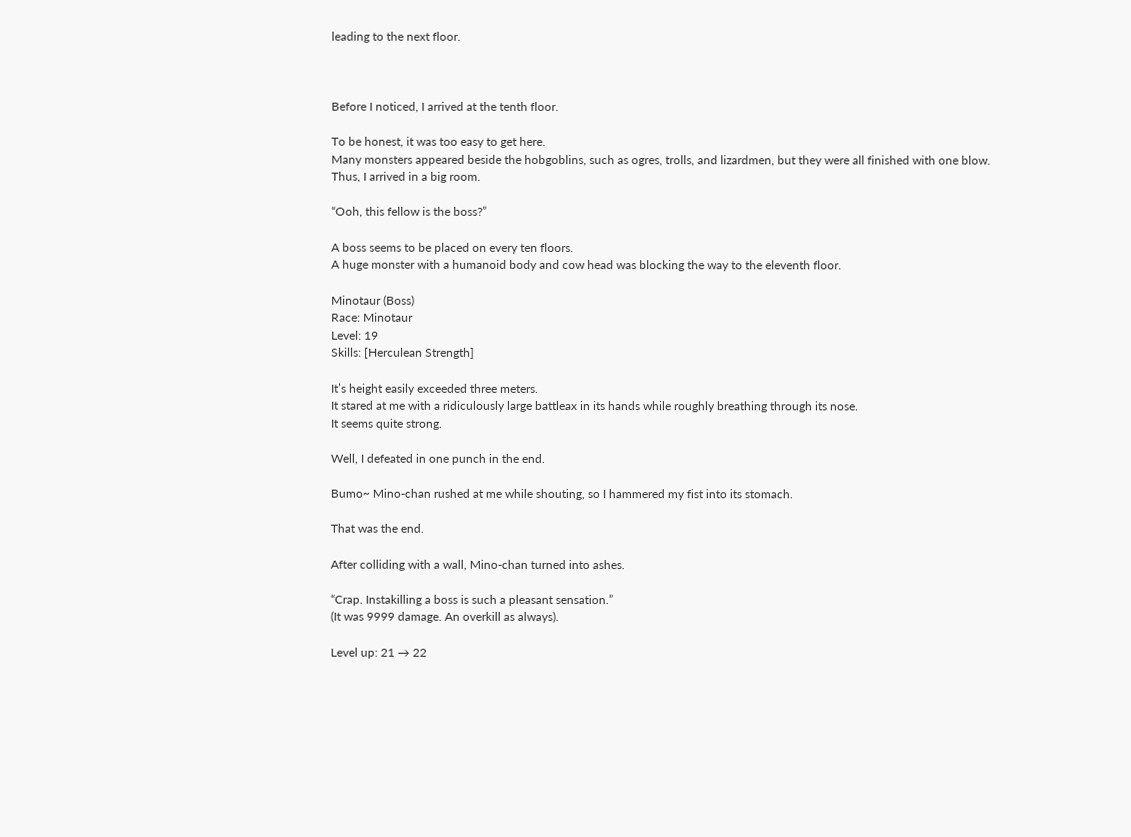leading to the next floor.



Before I noticed, I arrived at the tenth floor.

To be honest, it was too easy to get here.
Many monsters appeared beside the hobgoblins, such as ogres, trolls, and lizardmen, but they were all finished with one blow.
Thus, I arrived in a big room.

“Ooh, this fellow is the boss?”

A boss seems to be placed on every ten floors.
A huge monster with a humanoid body and cow head was blocking the way to the eleventh floor.

Minotaur (Boss)
Race: Minotaur
Level: 19
Skills: [Herculean Strength]

It’s height easily exceeded three meters.
It stared at me with a ridiculously large battleax in its hands while roughly breathing through its nose.
It seems quite strong.

Well, I defeated in one punch in the end.

Bumo~ Mino-chan rushed at me while shouting, so I hammered my fist into its stomach.

That was the end.

After colliding with a wall, Mino-chan turned into ashes.

“Crap. Instakilling a boss is such a pleasant sensation.”
(It was 9999 damage. An overkill as always).

Level up: 21 → 22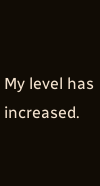My level has increased.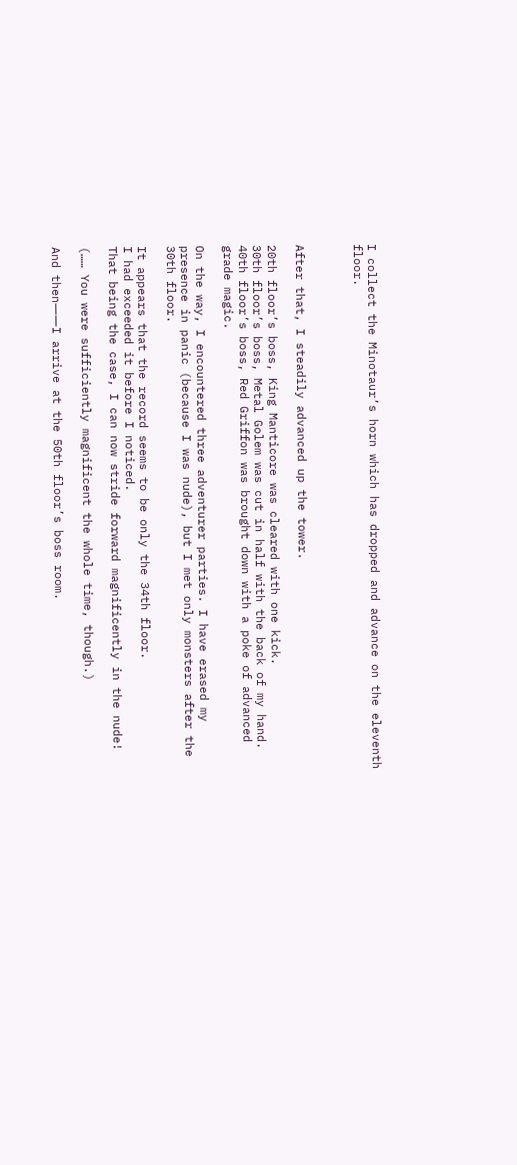I collect the Minotaur’s horn which has dropped and advance on the eleventh floor.



After that, I steadily advanced up the tower.

20th floor’s boss, King Manticore was cleared with one kick.
30th floor’s boss, Metal Golem was cut in half with the back of my hand.
40th floor’s boss, Red Griffon was brought down with a poke of advanced grade magic.

On the way, I encountered three adventurer parties. I have erased my presence in panic (because I was nude), but I met only monsters after the 30th floor.

It appears that the record seems to be only the 34th floor.
I had exceeded it before I noticed.
That being the case, I can now stride forward magnificently in the nude!

(…… You were sufficiently magnificent the whole time, though.)

And then――I arrive at the 50th floor’s boss room.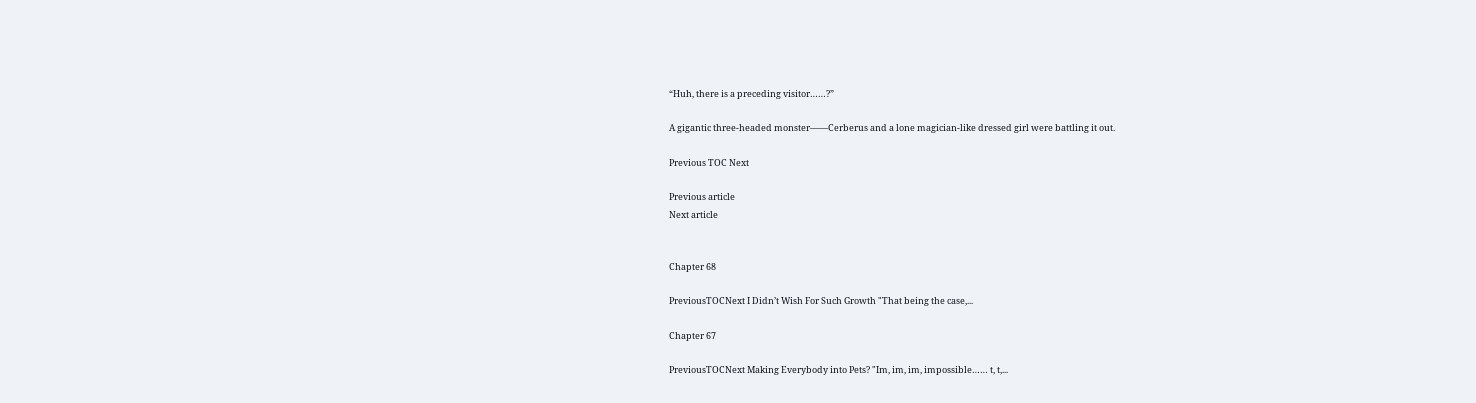“Huh, there is a preceding visitor……?”

A gigantic three-headed monster――Cerberus and a lone magician-like dressed girl were battling it out.

Previous TOC Next

Previous article
Next article


Chapter 68

PreviousTOCNext I Didn’t Wish For Such Growth "That being the case,...

Chapter 67

PreviousTOCNext Making Everybody into Pets? "Im, im, im, impossible…… t, t,...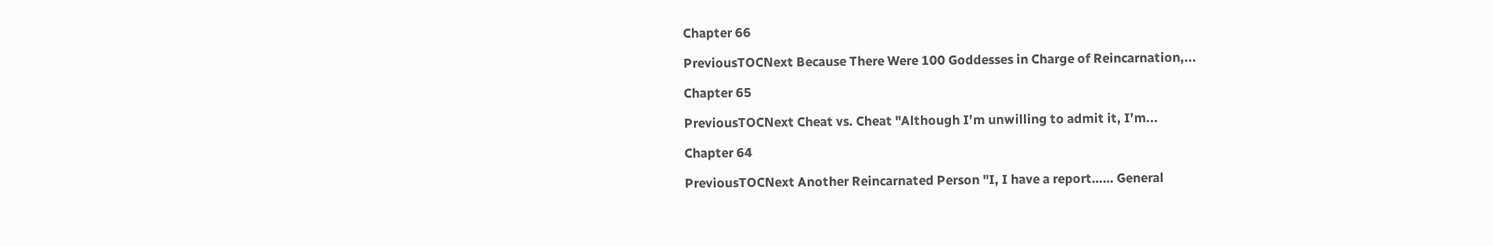Chapter 66

PreviousTOCNext Because There Were 100 Goddesses in Charge of Reincarnation,...

Chapter 65

PreviousTOCNext Cheat vs. Cheat "Although I’m unwilling to admit it, I’m...

Chapter 64

PreviousTOCNext Another Reincarnated Person "I, I have a report…… General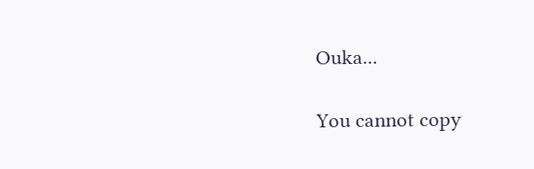Ouka...

You cannot copy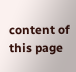content of this page